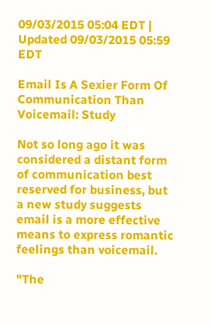09/03/2015 05:04 EDT | Updated 09/03/2015 05:59 EDT

Email Is A Sexier Form Of Communication Than Voicemail: Study

Not so long ago it was considered a distant form of communication best reserved for business, but a new study suggests email is a more effective means to express romantic feelings than voicemail.

"The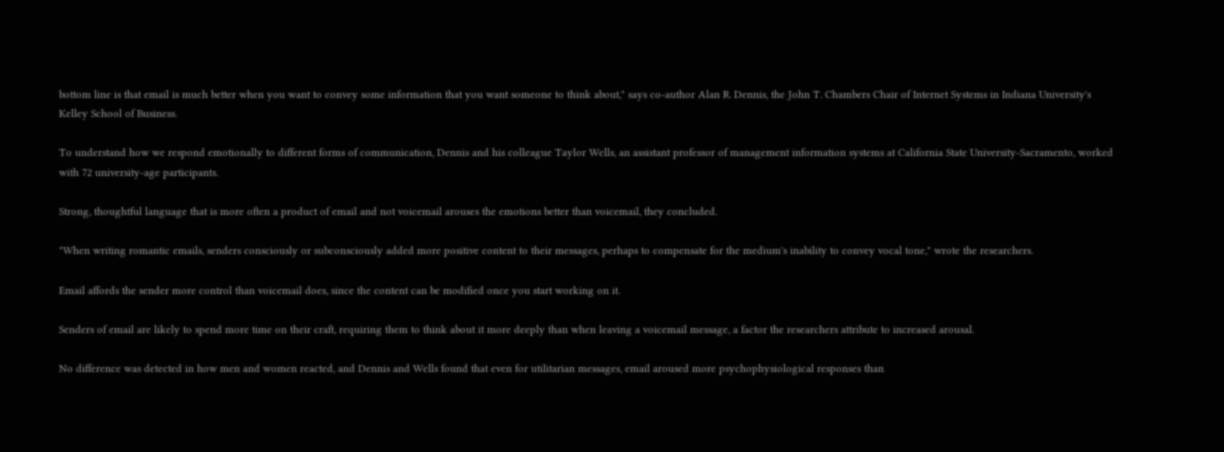bottom line is that email is much better when you want to convey some information that you want someone to think about," says co-author Alan R. Dennis, the John T. Chambers Chair of Internet Systems in Indiana University's Kelley School of Business.

To understand how we respond emotionally to different forms of communication, Dennis and his colleague Taylor Wells, an assistant professor of management information systems at California State University-Sacramento, worked with 72 university-age participants.

Strong, thoughtful language that is more often a product of email and not voicemail arouses the emotions better than voicemail, they concluded.

"When writing romantic emails, senders consciously or subconsciously added more positive content to their messages, perhaps to compensate for the medium's inability to convey vocal tone," wrote the researchers.

Email affords the sender more control than voicemail does, since the content can be modified once you start working on it.

Senders of email are likely to spend more time on their craft, requiring them to think about it more deeply than when leaving a voicemail message, a factor the researchers attribute to increased arousal.

No difference was detected in how men and women reacted, and Dennis and Wells found that even for utilitarian messages, email aroused more psychophysiological responses than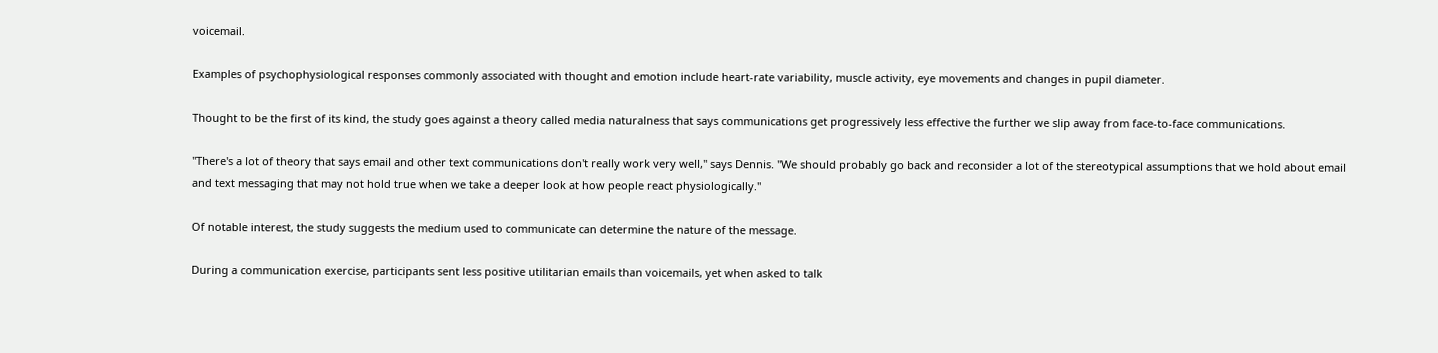voicemail.

Examples of psychophysiological responses commonly associated with thought and emotion include heart-rate variability, muscle activity, eye movements and changes in pupil diameter.

Thought to be the first of its kind, the study goes against a theory called media naturalness that says communications get progressively less effective the further we slip away from face-to-face communications.

"There's a lot of theory that says email and other text communications don't really work very well," says Dennis. "We should probably go back and reconsider a lot of the stereotypical assumptions that we hold about email and text messaging that may not hold true when we take a deeper look at how people react physiologically."

Of notable interest, the study suggests the medium used to communicate can determine the nature of the message.

During a communication exercise, participants sent less positive utilitarian emails than voicemails, yet when asked to talk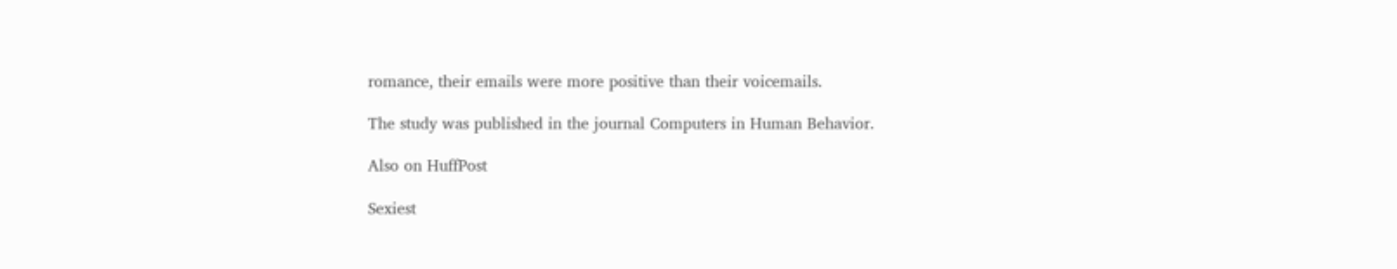romance, their emails were more positive than their voicemails.

The study was published in the journal Computers in Human Behavior.

Also on HuffPost

Sexiest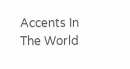Accents In The World